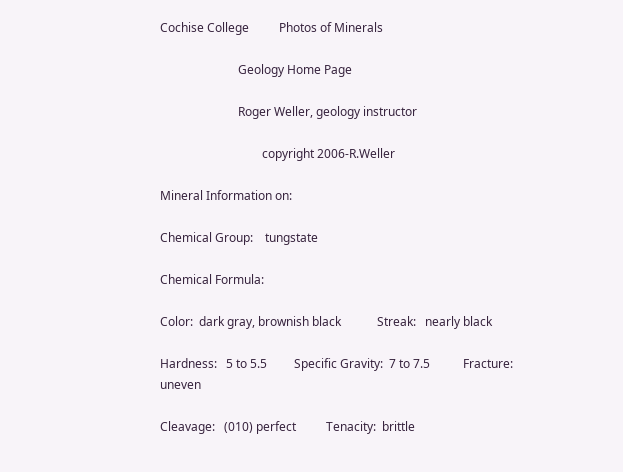Cochise College          Photos of Minerals

                          Geology Home Page

                          Roger Weller, geology instructor

                                  copyright 2006-R.Weller

Mineral Information on:

Chemical Group:    tungstate

Chemical Formula:

Color:  dark gray, brownish black            Streak:   nearly black

Hardness:   5 to 5.5         Specific Gravity:  7 to 7.5           Fracture:  uneven

Cleavage:   (010) perfect          Tenacity:  brittle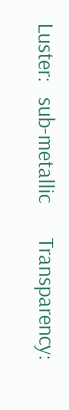Luster:   sub-metallic       Transparency: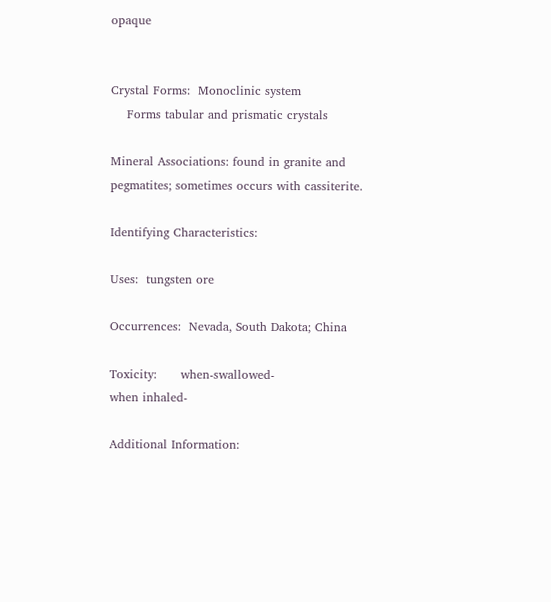opaque


Crystal Forms:  Monoclinic system
    Forms tabular and prismatic crystals

Mineral Associations: found in granite and pegmatites; sometimes occurs with cassiterite.

Identifying Characteristics:

Uses:  tungsten ore

Occurrences:  Nevada, South Dakota; China

Toxicity:      when-swallowed-               when inhaled-

Additional Information: